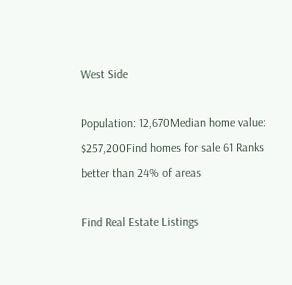West Side

Population: 12,670Median home value: $257,200Find homes for sale 61 Ranks better than 24% of areas

Find Real Estate Listings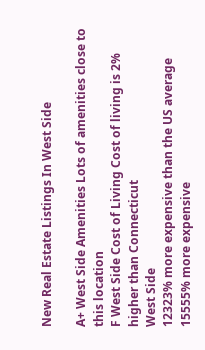New Real Estate Listings In West Side

A+ West Side Amenities Lots of amenities close to this location
F West Side Cost of Living Cost of living is 2% higher than Connecticut
West Side
12323% more expensive than the US average
15555% more expensive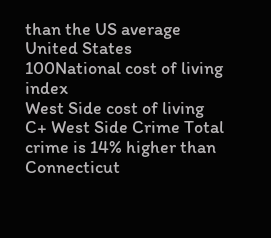than the US average
United States
100National cost of living index
West Side cost of living
C+ West Side Crime Total crime is 14% higher than Connecticut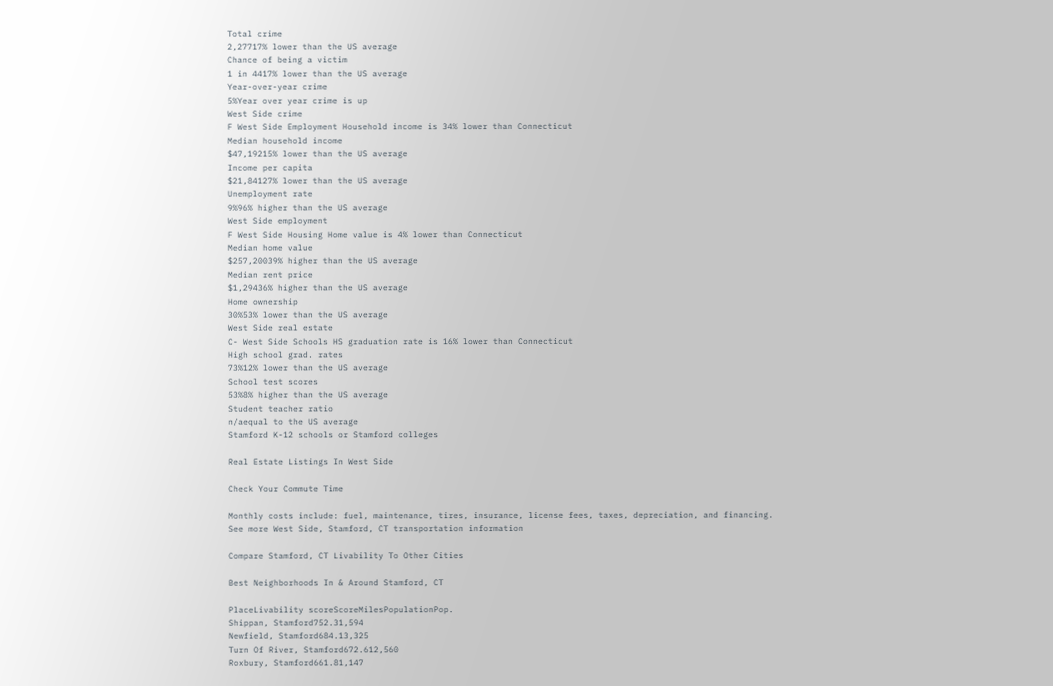Total crime
2,27717% lower than the US average
Chance of being a victim
1 in 4417% lower than the US average
Year-over-year crime
5%Year over year crime is up
West Side crime
F West Side Employment Household income is 34% lower than Connecticut
Median household income
$47,19215% lower than the US average
Income per capita
$21,84127% lower than the US average
Unemployment rate
9%96% higher than the US average
West Side employment
F West Side Housing Home value is 4% lower than Connecticut
Median home value
$257,20039% higher than the US average
Median rent price
$1,29436% higher than the US average
Home ownership
30%53% lower than the US average
West Side real estate
C- West Side Schools HS graduation rate is 16% lower than Connecticut
High school grad. rates
73%12% lower than the US average
School test scores
53%8% higher than the US average
Student teacher ratio
n/aequal to the US average
Stamford K-12 schools or Stamford colleges

Real Estate Listings In West Side

Check Your Commute Time

Monthly costs include: fuel, maintenance, tires, insurance, license fees, taxes, depreciation, and financing.
See more West Side, Stamford, CT transportation information

Compare Stamford, CT Livability To Other Cities

Best Neighborhoods In & Around Stamford, CT

PlaceLivability scoreScoreMilesPopulationPop.
Shippan, Stamford752.31,594
Newfield, Stamford684.13,325
Turn Of River, Stamford672.612,560
Roxbury, Stamford661.81,147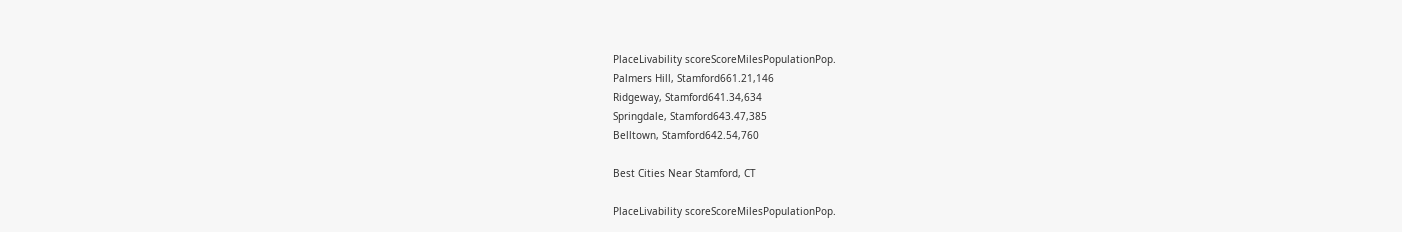PlaceLivability scoreScoreMilesPopulationPop.
Palmers Hill, Stamford661.21,146
Ridgeway, Stamford641.34,634
Springdale, Stamford643.47,385
Belltown, Stamford642.54,760

Best Cities Near Stamford, CT

PlaceLivability scoreScoreMilesPopulationPop.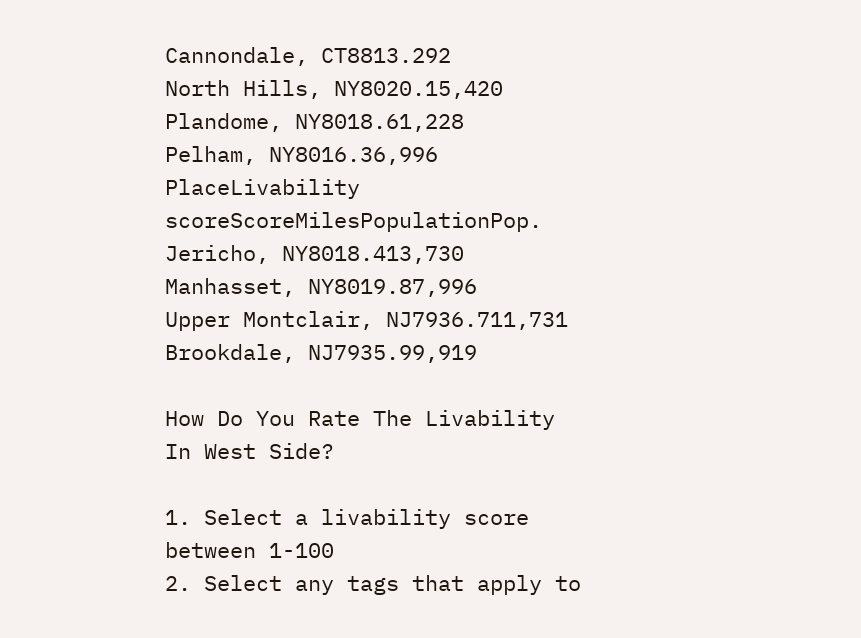Cannondale, CT8813.292
North Hills, NY8020.15,420
Plandome, NY8018.61,228
Pelham, NY8016.36,996
PlaceLivability scoreScoreMilesPopulationPop.
Jericho, NY8018.413,730
Manhasset, NY8019.87,996
Upper Montclair, NJ7936.711,731
Brookdale, NJ7935.99,919

How Do You Rate The Livability In West Side?

1. Select a livability score between 1-100
2. Select any tags that apply to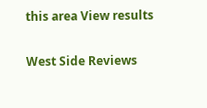this area View results

West Side Reviews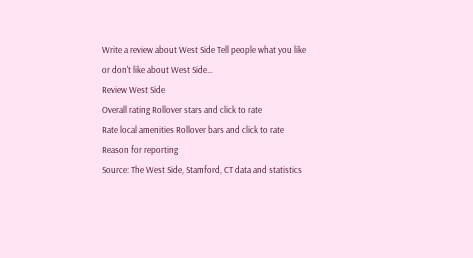Write a review about West Side Tell people what you like or don't like about West Side…
Review West Side
Overall rating Rollover stars and click to rate
Rate local amenities Rollover bars and click to rate
Reason for reporting
Source: The West Side, Stamford, CT data and statistics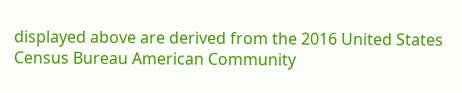displayed above are derived from the 2016 United States Census Bureau American Community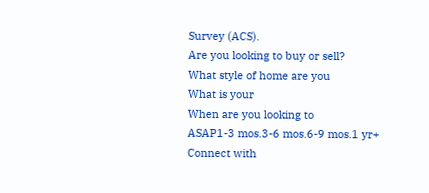Survey (ACS).
Are you looking to buy or sell?
What style of home are you
What is your
When are you looking to
ASAP1-3 mos.3-6 mos.6-9 mos.1 yr+
Connect with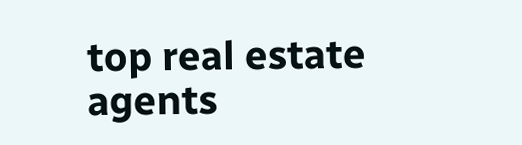top real estate agents